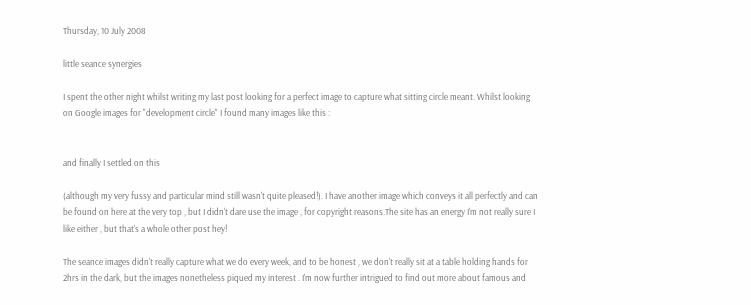Thursday, 10 July 2008

little seance synergies

I spent the other night whilst writing my last post looking for a perfect image to capture what sitting circle meant. Whilst looking on Google images for "development circle" I found many images like this :


and finally I settled on this

(although my very fussy and particular mind still wasn't quite pleased!). I have another image which conveys it all perfectly and can be found on here at the very top , but I didn't dare use the image , for copyright reasons.The site has an energy I'm not really sure I like either , but that's a whole other post hey!

The seance images didn't really capture what we do every week, and to be honest , we don't really sit at a table holding hands for 2hrs in the dark, but the images nonetheless piqued my interest . I'm now further intrigued to find out more about famous and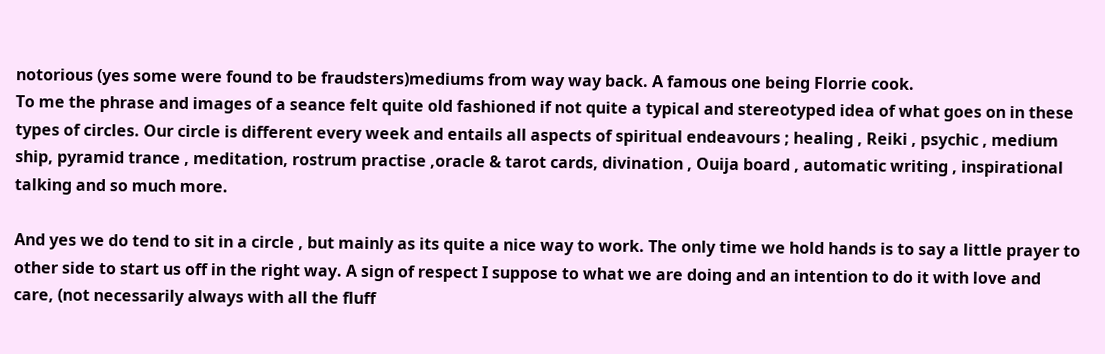notorious (yes some were found to be fraudsters)mediums from way way back. A famous one being Florrie cook.
To me the phrase and images of a seance felt quite old fashioned if not quite a typical and stereotyped idea of what goes on in these types of circles. Our circle is different every week and entails all aspects of spiritual endeavours ; healing , Reiki , psychic , medium ship, pyramid trance , meditation, rostrum practise ,oracle & tarot cards, divination , Ouija board , automatic writing , inspirational talking and so much more.

And yes we do tend to sit in a circle , but mainly as its quite a nice way to work. The only time we hold hands is to say a little prayer to other side to start us off in the right way. A sign of respect I suppose to what we are doing and an intention to do it with love and care, (not necessarily always with all the fluff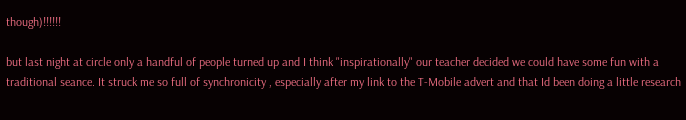though)!!!!!!

but last night at circle only a handful of people turned up and I think "inspirationally" our teacher decided we could have some fun with a traditional seance. It struck me so full of synchronicity , especially after my link to the T-Mobile advert and that Id been doing a little research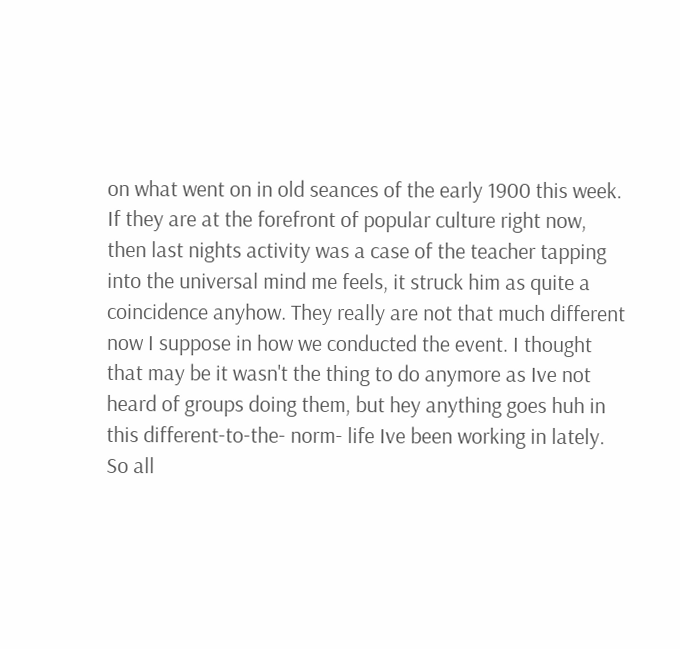on what went on in old seances of the early 1900 this week. If they are at the forefront of popular culture right now, then last nights activity was a case of the teacher tapping into the universal mind me feels, it struck him as quite a coincidence anyhow. They really are not that much different now I suppose in how we conducted the event. I thought that may be it wasn't the thing to do anymore as Ive not heard of groups doing them, but hey anything goes huh in this different-to-the- norm- life Ive been working in lately.
So all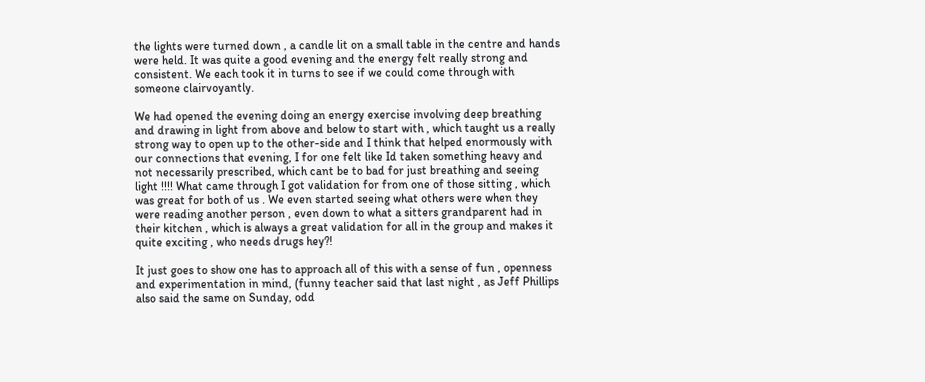the lights were turned down , a candle lit on a small table in the centre and hands were held. It was quite a good evening and the energy felt really strong and consistent. We each took it in turns to see if we could come through with someone clairvoyantly.

We had opened the evening doing an energy exercise involving deep breathing and drawing in light from above and below to start with , which taught us a really strong way to open up to the other-side and I think that helped enormously with our connections that evening, I for one felt like Id taken something heavy and not necessarily prescribed, which cant be to bad for just breathing and seeing light !!!! What came through I got validation for from one of those sitting , which was great for both of us . We even started seeing what others were when they were reading another person , even down to what a sitters grandparent had in their kitchen , which is always a great validation for all in the group and makes it quite exciting , who needs drugs hey?!

It just goes to show one has to approach all of this with a sense of fun , openness and experimentation in mind, (funny teacher said that last night , as Jeff Phillips also said the same on Sunday, odd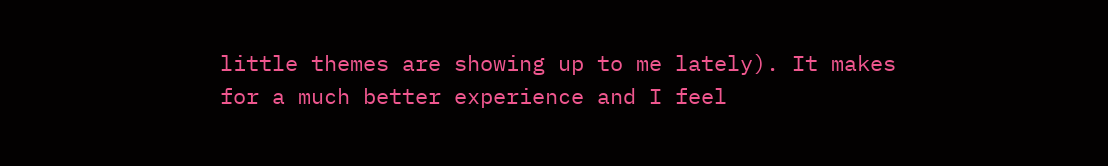little themes are showing up to me lately). It makes for a much better experience and I feel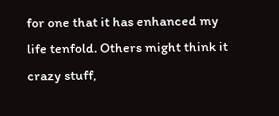for one that it has enhanced my life tenfold. Others might think it crazy stuff,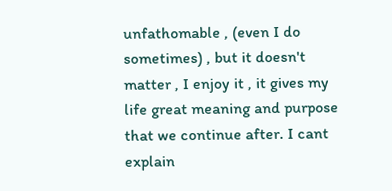unfathomable , (even I do sometimes) , but it doesn't matter , I enjoy it , it gives my life great meaning and purpose that we continue after. I cant explain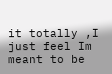it totally ,I just feel Im meant to be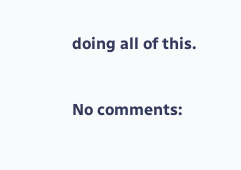doing all of this.

No comments: